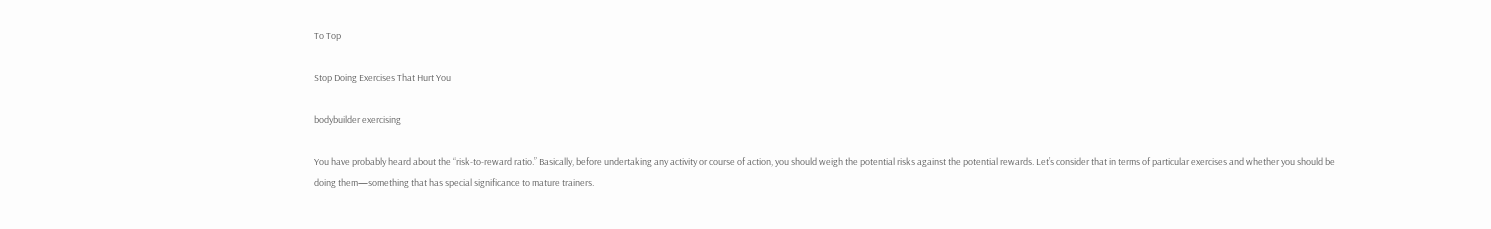To Top

Stop Doing Exercises That Hurt You

bodybuilder exercising

You have probably heard about the “risk-to-reward ratio.” Basically, before undertaking any activity or course of action, you should weigh the potential risks against the potential rewards. Let’s consider that in terms of particular exercises and whether you should be doing them—something that has special significance to mature trainers.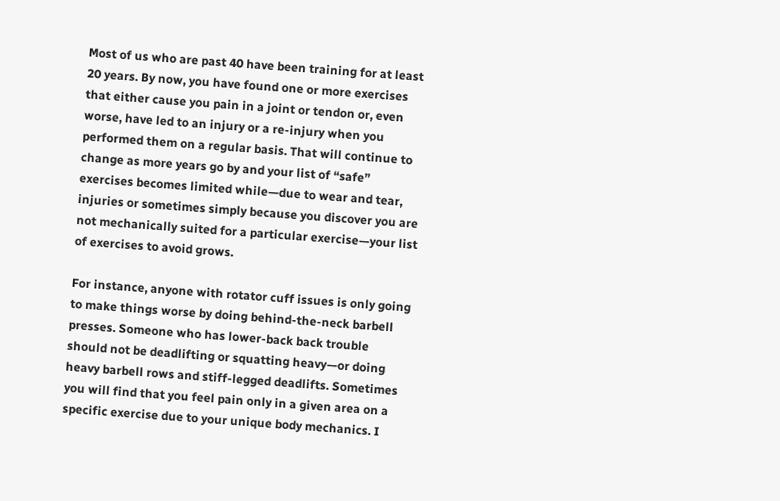Most of us who are past 40 have been training for at least 20 years. By now, you have found one or more exercises that either cause you pain in a joint or tendon or, even worse, have led to an injury or a re-injury when you performed them on a regular basis. That will continue to change as more years go by and your list of “safe” exercises becomes limited while—due to wear and tear, injuries or sometimes simply because you discover you are not mechanically suited for a particular exercise—your list of exercises to avoid grows.

For instance, anyone with rotator cuff issues is only going to make things worse by doing behind-the-neck barbell presses. Someone who has lower-back back trouble should not be deadlifting or squatting heavy—or doing heavy barbell rows and stiff-legged deadlifts. Sometimes you will find that you feel pain only in a given area on a specific exercise due to your unique body mechanics. I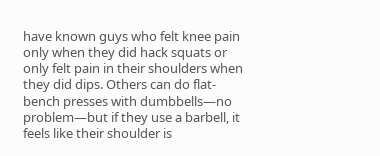have known guys who felt knee pain only when they did hack squats or only felt pain in their shoulders when they did dips. Others can do flat-bench presses with dumbbells—no problem—but if they use a barbell, it feels like their shoulder is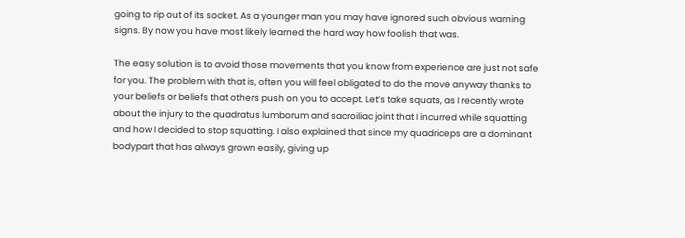going to rip out of its socket. As a younger man you may have ignored such obvious warning signs. By now you have most likely learned the hard way how foolish that was.

The easy solution is to avoid those movements that you know from experience are just not safe for you. The problem with that is, often you will feel obligated to do the move anyway thanks to your beliefs or beliefs that others push on you to accept. Let’s take squats, as I recently wrote about the injury to the quadratus lumborum and sacroiliac joint that I incurred while squatting and how I decided to stop squatting. I also explained that since my quadriceps are a dominant bodypart that has always grown easily, giving up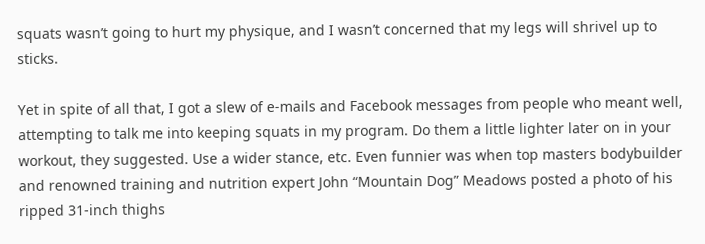squats wasn’t going to hurt my physique, and I wasn’t concerned that my legs will shrivel up to sticks.

Yet in spite of all that, I got a slew of e-mails and Facebook messages from people who meant well, attempting to talk me into keeping squats in my program. Do them a little lighter later on in your workout, they suggested. Use a wider stance, etc. Even funnier was when top masters bodybuilder and renowned training and nutrition expert John “Mountain Dog” Meadows posted a photo of his ripped 31-inch thighs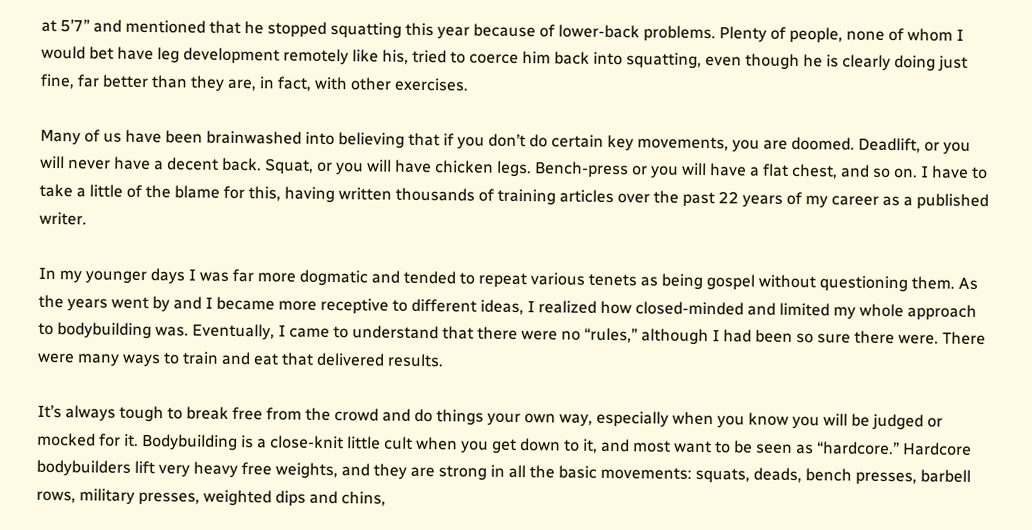at 5’7” and mentioned that he stopped squatting this year because of lower-back problems. Plenty of people, none of whom I would bet have leg development remotely like his, tried to coerce him back into squatting, even though he is clearly doing just fine, far better than they are, in fact, with other exercises.

Many of us have been brainwashed into believing that if you don’t do certain key movements, you are doomed. Deadlift, or you will never have a decent back. Squat, or you will have chicken legs. Bench-press or you will have a flat chest, and so on. I have to take a little of the blame for this, having written thousands of training articles over the past 22 years of my career as a published writer.

In my younger days I was far more dogmatic and tended to repeat various tenets as being gospel without questioning them. As the years went by and I became more receptive to different ideas, I realized how closed-minded and limited my whole approach to bodybuilding was. Eventually, I came to understand that there were no “rules,” although I had been so sure there were. There were many ways to train and eat that delivered results.

It’s always tough to break free from the crowd and do things your own way, especially when you know you will be judged or mocked for it. Bodybuilding is a close-knit little cult when you get down to it, and most want to be seen as “hardcore.” Hardcore bodybuilders lift very heavy free weights, and they are strong in all the basic movements: squats, deads, bench presses, barbell rows, military presses, weighted dips and chins,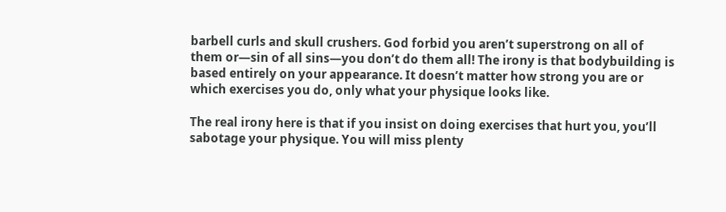barbell curls and skull crushers. God forbid you aren’t superstrong on all of them or—sin of all sins—you don’t do them all! The irony is that bodybuilding is based entirely on your appearance. It doesn’t matter how strong you are or which exercises you do, only what your physique looks like.

The real irony here is that if you insist on doing exercises that hurt you, you’ll sabotage your physique. You will miss plenty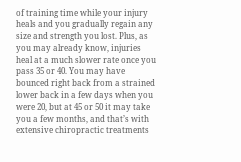of training time while your injury heals and you gradually regain any size and strength you lost. Plus, as you may already know, injuries heal at a much slower rate once you pass 35 or 40. You may have bounced right back from a strained lower back in a few days when you were 20, but at 45 or 50 it may take you a few months, and that’s with extensive chiropractic treatments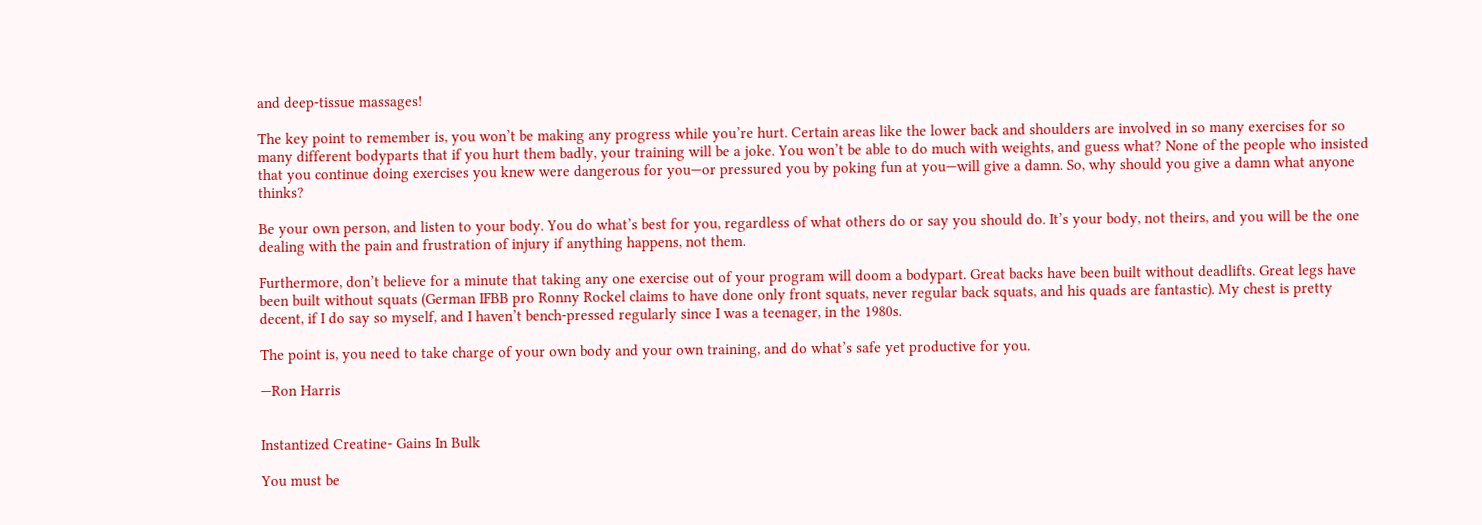and deep-tissue massages!

The key point to remember is, you won’t be making any progress while you’re hurt. Certain areas like the lower back and shoulders are involved in so many exercises for so many different bodyparts that if you hurt them badly, your training will be a joke. You won’t be able to do much with weights, and guess what? None of the people who insisted that you continue doing exercises you knew were dangerous for you—or pressured you by poking fun at you—will give a damn. So, why should you give a damn what anyone thinks?

Be your own person, and listen to your body. You do what’s best for you, regardless of what others do or say you should do. It’s your body, not theirs, and you will be the one dealing with the pain and frustration of injury if anything happens, not them.

Furthermore, don’t believe for a minute that taking any one exercise out of your program will doom a bodypart. Great backs have been built without deadlifts. Great legs have been built without squats (German IFBB pro Ronny Rockel claims to have done only front squats, never regular back squats, and his quads are fantastic). My chest is pretty decent, if I do say so myself, and I haven’t bench-pressed regularly since I was a teenager, in the 1980s.

The point is, you need to take charge of your own body and your own training, and do what’s safe yet productive for you.

—Ron Harris


Instantized Creatine- Gains In Bulk

You must be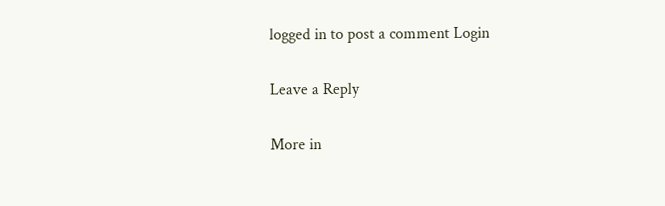logged in to post a comment Login

Leave a Reply

More in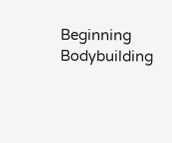Beginning Bodybuilding